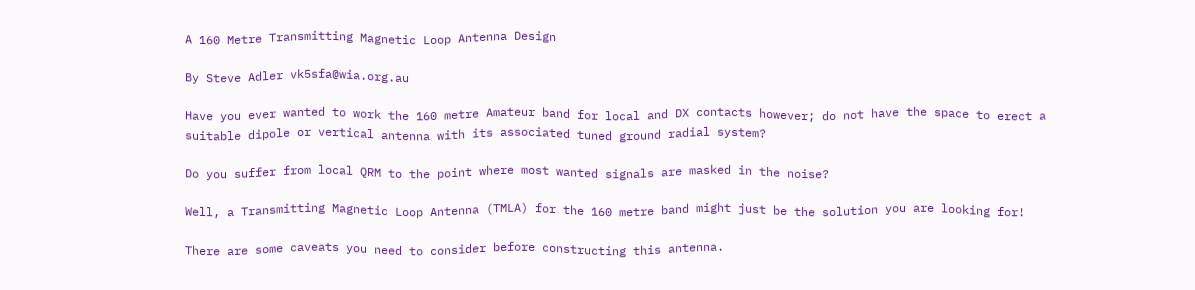A 160 Metre Transmitting Magnetic Loop Antenna Design

By Steve Adler vk5sfa@wia.org.au

Have you ever wanted to work the 160 metre Amateur band for local and DX contacts however; do not have the space to erect a suitable dipole or vertical antenna with its associated tuned ground radial system?

Do you suffer from local QRM to the point where most wanted signals are masked in the noise?

Well, a Transmitting Magnetic Loop Antenna (TMLA) for the 160 metre band might just be the solution you are looking for!

There are some caveats you need to consider before constructing this antenna.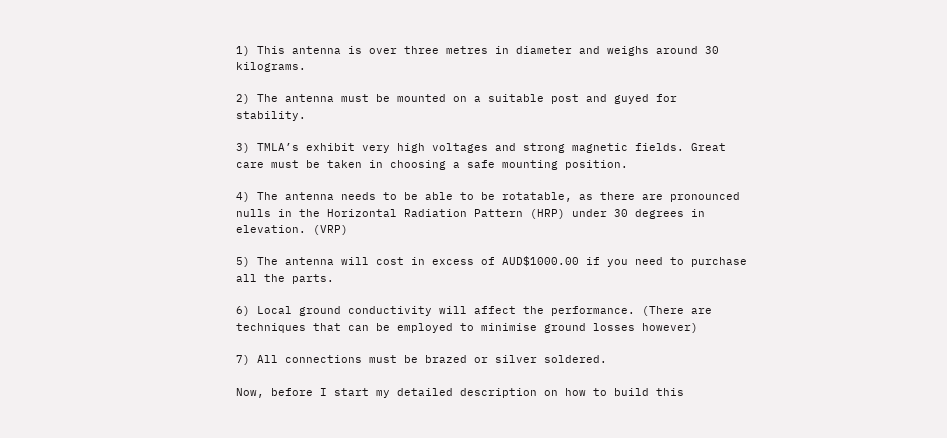1) This antenna is over three metres in diameter and weighs around 30 kilograms.

2) The antenna must be mounted on a suitable post and guyed for stability.

3) TMLA’s exhibit very high voltages and strong magnetic fields. Great care must be taken in choosing a safe mounting position.

4) The antenna needs to be able to be rotatable, as there are pronounced nulls in the Horizontal Radiation Pattern (HRP) under 30 degrees in elevation. (VRP)

5) The antenna will cost in excess of AUD$1000.00 if you need to purchase all the parts.

6) Local ground conductivity will affect the performance. (There are techniques that can be employed to minimise ground losses however)

7) All connections must be brazed or silver soldered.

Now, before I start my detailed description on how to build this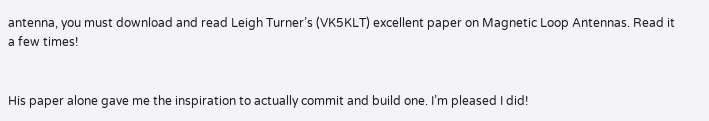antenna, you must download and read Leigh Turner’s (VK5KLT) excellent paper on Magnetic Loop Antennas. Read it a few times!


His paper alone gave me the inspiration to actually commit and build one. I’m pleased I did!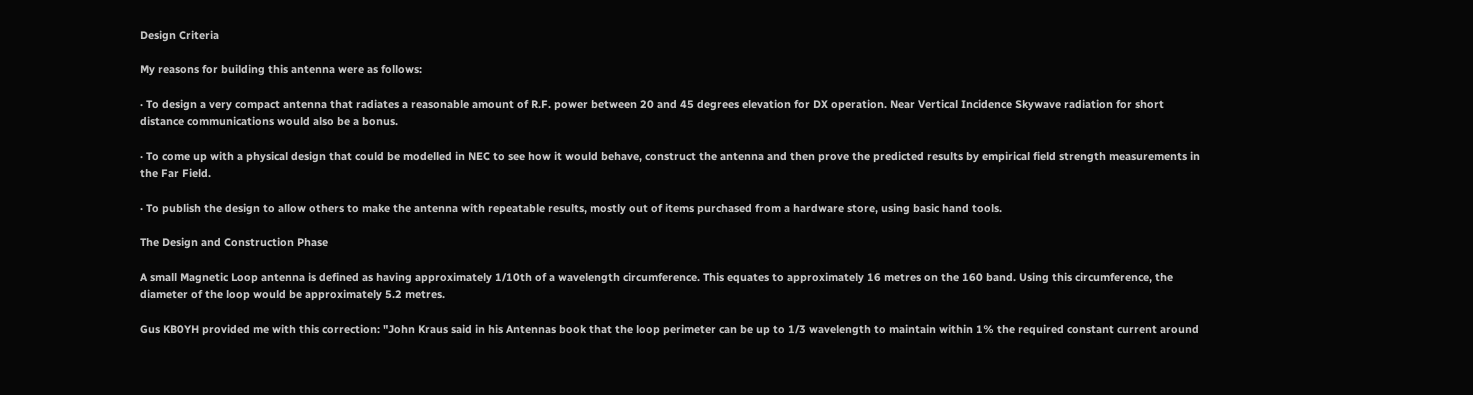Design Criteria

My reasons for building this antenna were as follows:

· To design a very compact antenna that radiates a reasonable amount of R.F. power between 20 and 45 degrees elevation for DX operation. Near Vertical Incidence Skywave radiation for short distance communications would also be a bonus.

· To come up with a physical design that could be modelled in NEC to see how it would behave, construct the antenna and then prove the predicted results by empirical field strength measurements in the Far Field.

· To publish the design to allow others to make the antenna with repeatable results, mostly out of items purchased from a hardware store, using basic hand tools.

The Design and Construction Phase

A small Magnetic Loop antenna is defined as having approximately 1/10th of a wavelength circumference. This equates to approximately 16 metres on the 160 band. Using this circumference, the diameter of the loop would be approximately 5.2 metres.

Gus KB0YH provided me with this correction: "John Kraus said in his Antennas book that the loop perimeter can be up to 1/3 wavelength to maintain within 1% the required constant current around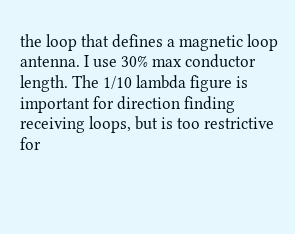the loop that defines a magnetic loop antenna. I use 30% max conductor length. The 1/10 lambda figure is important for direction finding receiving loops, but is too restrictive for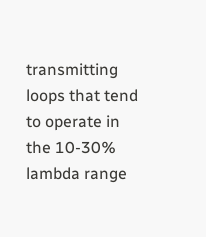transmitting loops that tend to operate in the 10-30% lambda range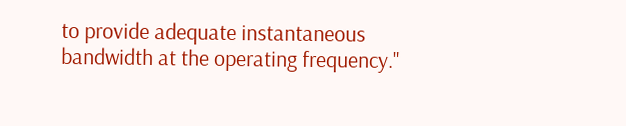to provide adequate instantaneous bandwidth at the operating frequency."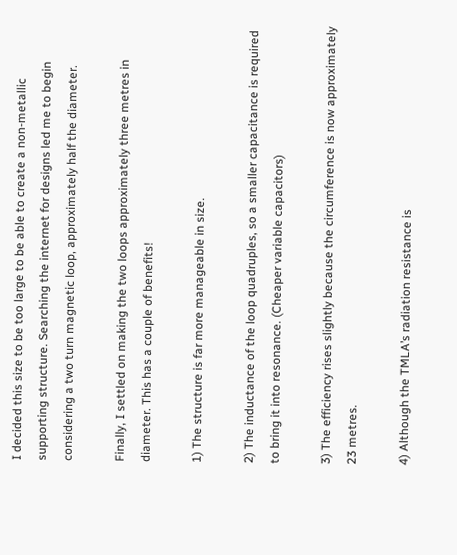I decided this size to be too large to be able to create a non-metallic supporting structure. Searching the internet for designs led me to begin considering a two turn magnetic loop, approximately half the diameter.

Finally, I settled on making the two loops approximately three metres in diameter. This has a couple of benefits!

1) The structure is far more manageable in size.

2) The inductance of the loop quadruples, so a smaller capacitance is required to bring it into resonance. (Cheaper variable capacitors)

3) The efficiency rises slightly because the circumference is now approximately 23 metres.

4) Although the TMLA’s radiation resistance is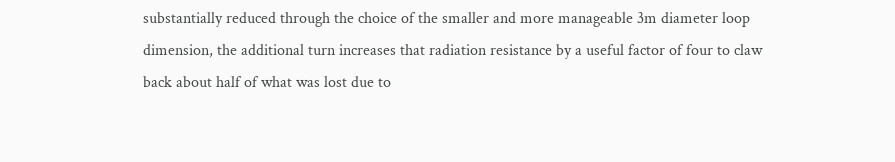substantially reduced through the choice of the smaller and more manageable 3m diameter loop dimension, the additional turn increases that radiation resistance by a useful factor of four to claw back about half of what was lost due to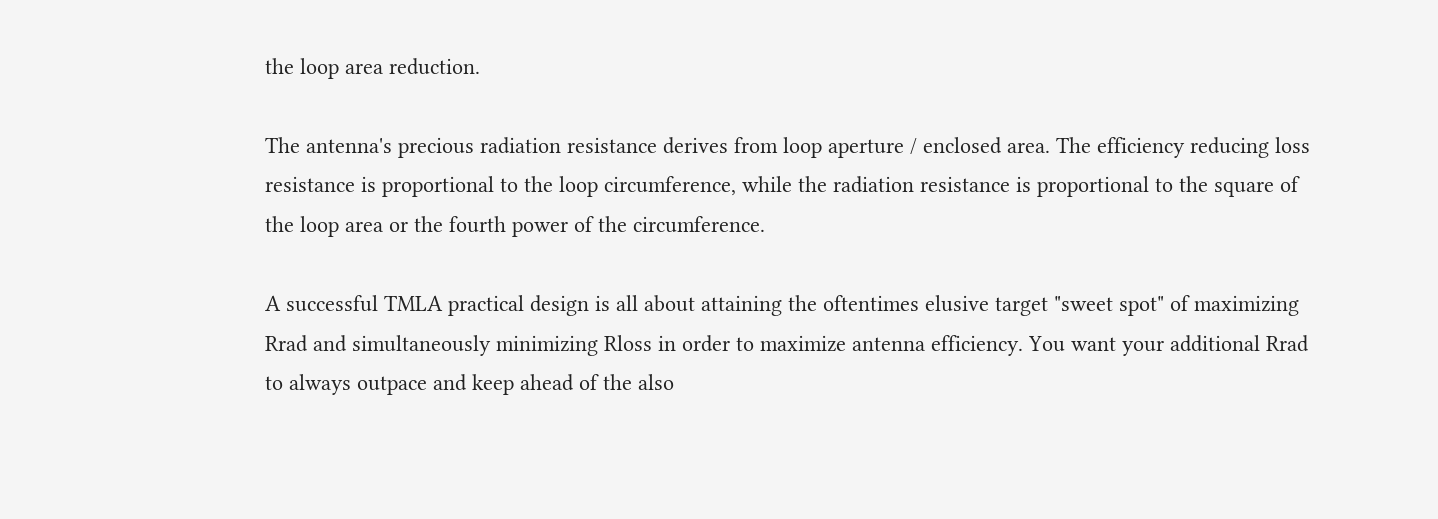the loop area reduction.

The antenna's precious radiation resistance derives from loop aperture / enclosed area. The efficiency reducing loss resistance is proportional to the loop circumference, while the radiation resistance is proportional to the square of the loop area or the fourth power of the circumference.

A successful TMLA practical design is all about attaining the oftentimes elusive target "sweet spot" of maximizing Rrad and simultaneously minimizing Rloss in order to maximize antenna efficiency. You want your additional Rrad to always outpace and keep ahead of the also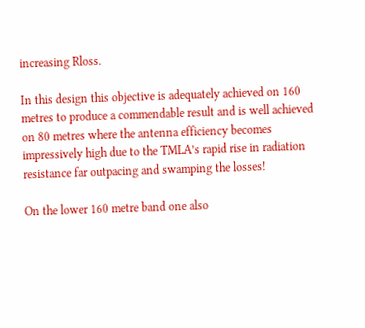increasing Rloss.

In this design this objective is adequately achieved on 160 metres to produce a commendable result and is well achieved on 80 metres where the antenna efficiency becomes impressively high due to the TMLA’s rapid rise in radiation resistance far outpacing and swamping the losses!

On the lower 160 metre band one also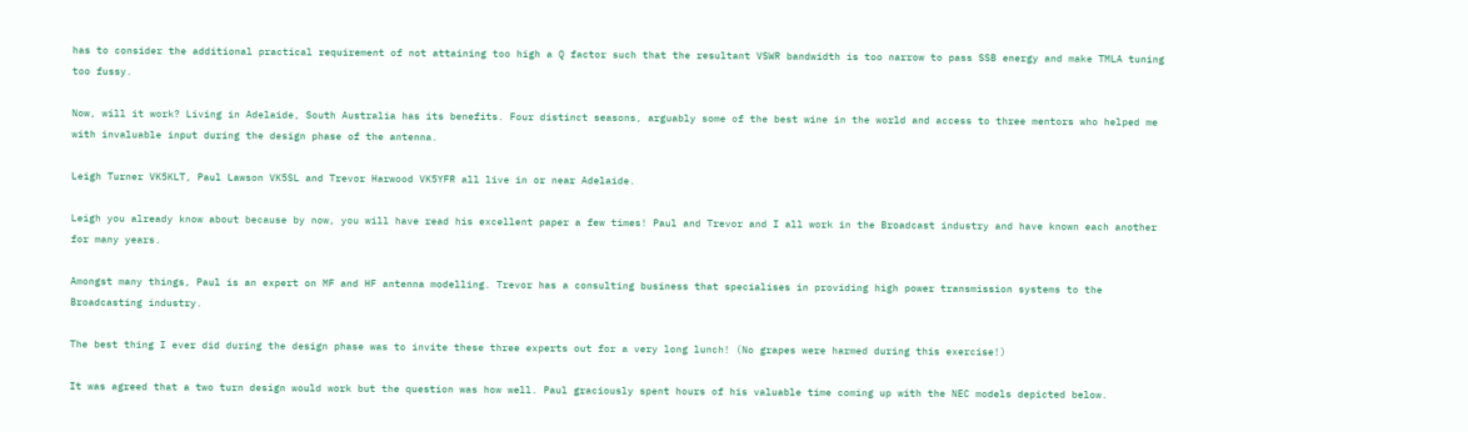has to consider the additional practical requirement of not attaining too high a Q factor such that the resultant VSWR bandwidth is too narrow to pass SSB energy and make TMLA tuning too fussy.

Now, will it work? Living in Adelaide, South Australia has its benefits. Four distinct seasons, arguably some of the best wine in the world and access to three mentors who helped me with invaluable input during the design phase of the antenna.

Leigh Turner VK5KLT, Paul Lawson VK5SL and Trevor Harwood VK5YFR all live in or near Adelaide.

Leigh you already know about because by now, you will have read his excellent paper a few times! Paul and Trevor and I all work in the Broadcast industry and have known each another for many years.

Amongst many things, Paul is an expert on MF and HF antenna modelling. Trevor has a consulting business that specialises in providing high power transmission systems to the Broadcasting industry.

The best thing I ever did during the design phase was to invite these three experts out for a very long lunch! (No grapes were harmed during this exercise!)

It was agreed that a two turn design would work but the question was how well. Paul graciously spent hours of his valuable time coming up with the NEC models depicted below.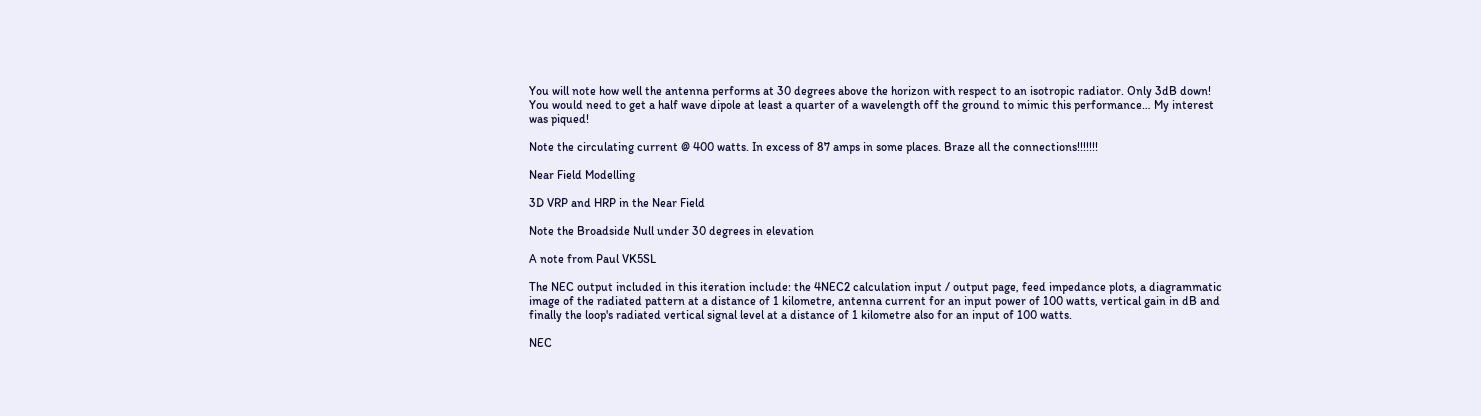You will note how well the antenna performs at 30 degrees above the horizon with respect to an isotropic radiator. Only 3dB down! You would need to get a half wave dipole at least a quarter of a wavelength off the ground to mimic this performance… My interest was piqued!

Note the circulating current @ 400 watts. In excess of 87 amps in some places. Braze all the connections!!!!!!!

Near Field Modelling

3D VRP and HRP in the Near Field

Note the Broadside Null under 30 degrees in elevation

A note from Paul VK5SL

The NEC output included in this iteration include: the 4NEC2 calculation input / output page, feed impedance plots, a diagrammatic image of the radiated pattern at a distance of 1 kilometre, antenna current for an input power of 100 watts, vertical gain in dB and finally the loop's radiated vertical signal level at a distance of 1 kilometre also for an input of 100 watts.

NEC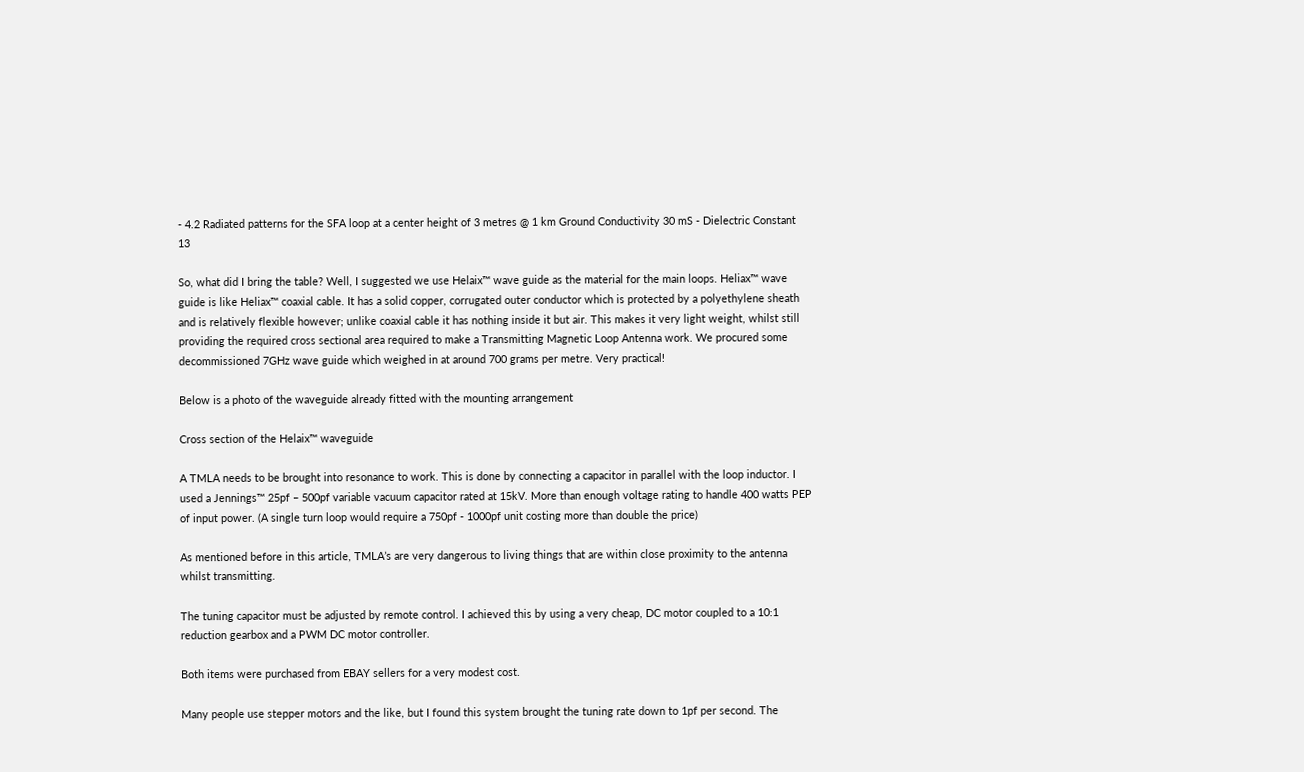- 4.2 Radiated patterns for the SFA loop at a center height of 3 metres @ 1 km Ground Conductivity 30 mS - Dielectric Constant 13

So, what did I bring the table? Well, I suggested we use Helaix™ wave guide as the material for the main loops. Heliax™ wave guide is like Heliax™ coaxial cable. It has a solid copper, corrugated outer conductor which is protected by a polyethylene sheath and is relatively flexible however; unlike coaxial cable it has nothing inside it but air. This makes it very light weight, whilst still providing the required cross sectional area required to make a Transmitting Magnetic Loop Antenna work. We procured some decommissioned 7GHz wave guide which weighed in at around 700 grams per metre. Very practical!

Below is a photo of the waveguide already fitted with the mounting arrangement

Cross section of the Helaix™ waveguide

A TMLA needs to be brought into resonance to work. This is done by connecting a capacitor in parallel with the loop inductor. I used a Jennings™ 25pf – 500pf variable vacuum capacitor rated at 15kV. More than enough voltage rating to handle 400 watts PEP of input power. (A single turn loop would require a 750pf - 1000pf unit costing more than double the price)

As mentioned before in this article, TMLA’s are very dangerous to living things that are within close proximity to the antenna whilst transmitting.

The tuning capacitor must be adjusted by remote control. I achieved this by using a very cheap, DC motor coupled to a 10:1 reduction gearbox and a PWM DC motor controller.

Both items were purchased from EBAY sellers for a very modest cost.

Many people use stepper motors and the like, but I found this system brought the tuning rate down to 1pf per second. The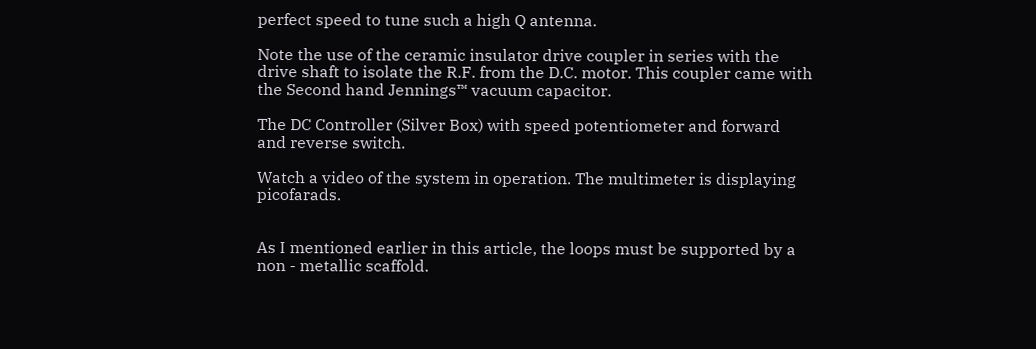perfect speed to tune such a high Q antenna.

Note the use of the ceramic insulator drive coupler in series with the drive shaft to isolate the R.F. from the D.C. motor. This coupler came with the Second hand Jennings™ vacuum capacitor.

The DC Controller (Silver Box) with speed potentiometer and forward and reverse switch.

Watch a video of the system in operation. The multimeter is displaying picofarads.


As I mentioned earlier in this article, the loops must be supported by a non - metallic scaffold.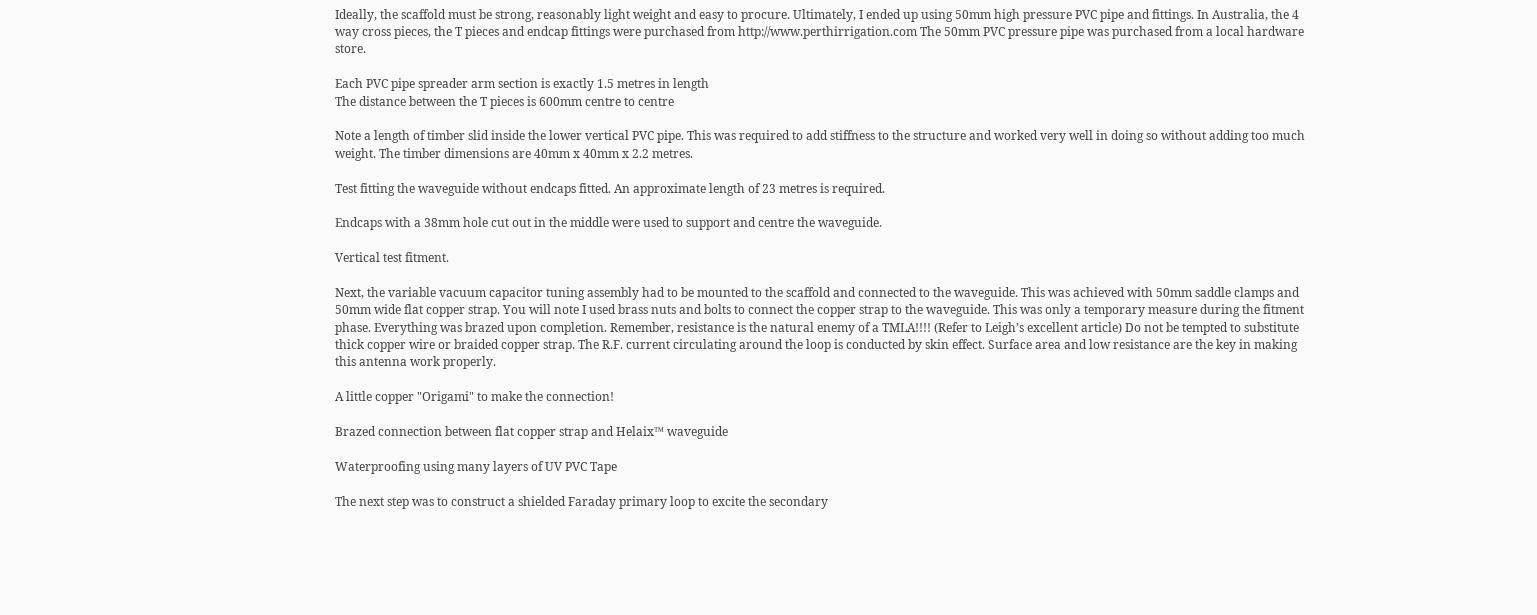Ideally, the scaffold must be strong, reasonably light weight and easy to procure. Ultimately, I ended up using 50mm high pressure PVC pipe and fittings. In Australia, the 4 way cross pieces, the T pieces and endcap fittings were purchased from http://www.perthirrigation.com The 50mm PVC pressure pipe was purchased from a local hardware store.

Each PVC pipe spreader arm section is exactly 1.5 metres in length
The distance between the T pieces is 600mm centre to centre

Note a length of timber slid inside the lower vertical PVC pipe. This was required to add stiffness to the structure and worked very well in doing so without adding too much weight. The timber dimensions are 40mm x 40mm x 2.2 metres.

Test fitting the waveguide without endcaps fitted. An approximate length of 23 metres is required.

Endcaps with a 38mm hole cut out in the middle were used to support and centre the waveguide.

Vertical test fitment.

Next, the variable vacuum capacitor tuning assembly had to be mounted to the scaffold and connected to the waveguide. This was achieved with 50mm saddle clamps and 50mm wide flat copper strap. You will note I used brass nuts and bolts to connect the copper strap to the waveguide. This was only a temporary measure during the fitment phase. Everything was brazed upon completion. Remember, resistance is the natural enemy of a TMLA!!!! (Refer to Leigh’s excellent article) Do not be tempted to substitute thick copper wire or braided copper strap. The R.F. current circulating around the loop is conducted by skin effect. Surface area and low resistance are the key in making this antenna work properly.

A little copper "Origami" to make the connection!

Brazed connection between flat copper strap and Helaix™ waveguide

Waterproofing using many layers of UV PVC Tape

The next step was to construct a shielded Faraday primary loop to excite the secondary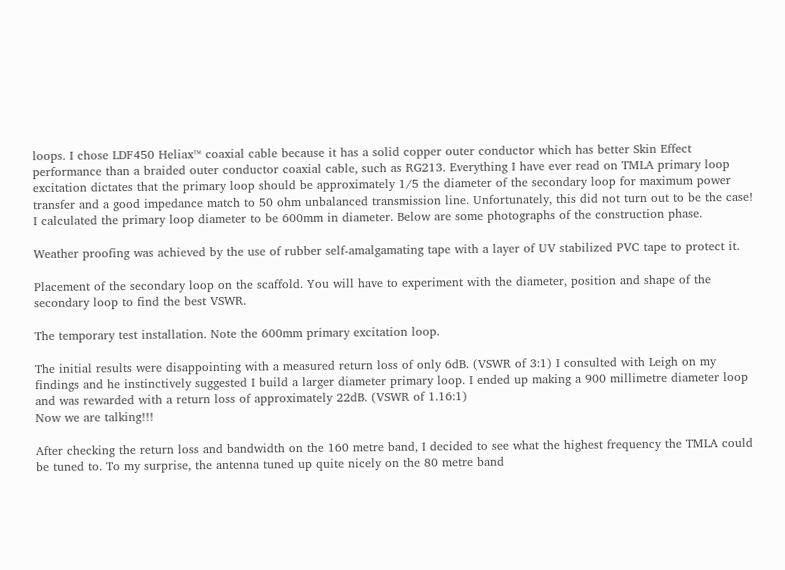loops. I chose LDF450 Heliax™ coaxial cable because it has a solid copper outer conductor which has better Skin Effect performance than a braided outer conductor coaxial cable, such as RG213. Everything I have ever read on TMLA primary loop excitation dictates that the primary loop should be approximately 1/5 the diameter of the secondary loop for maximum power transfer and a good impedance match to 50 ohm unbalanced transmission line. Unfortunately, this did not turn out to be the case! I calculated the primary loop diameter to be 600mm in diameter. Below are some photographs of the construction phase.

Weather proofing was achieved by the use of rubber self-amalgamating tape with a layer of UV stabilized PVC tape to protect it.

Placement of the secondary loop on the scaffold. You will have to experiment with the diameter, position and shape of the secondary loop to find the best VSWR.

The temporary test installation. Note the 600mm primary excitation loop.

The initial results were disappointing with a measured return loss of only 6dB. (VSWR of 3:1) I consulted with Leigh on my findings and he instinctively suggested I build a larger diameter primary loop. I ended up making a 900 millimetre diameter loop and was rewarded with a return loss of approximately 22dB. (VSWR of 1.16:1)
Now we are talking!!!

After checking the return loss and bandwidth on the 160 metre band, I decided to see what the highest frequency the TMLA could be tuned to. To my surprise, the antenna tuned up quite nicely on the 80 metre band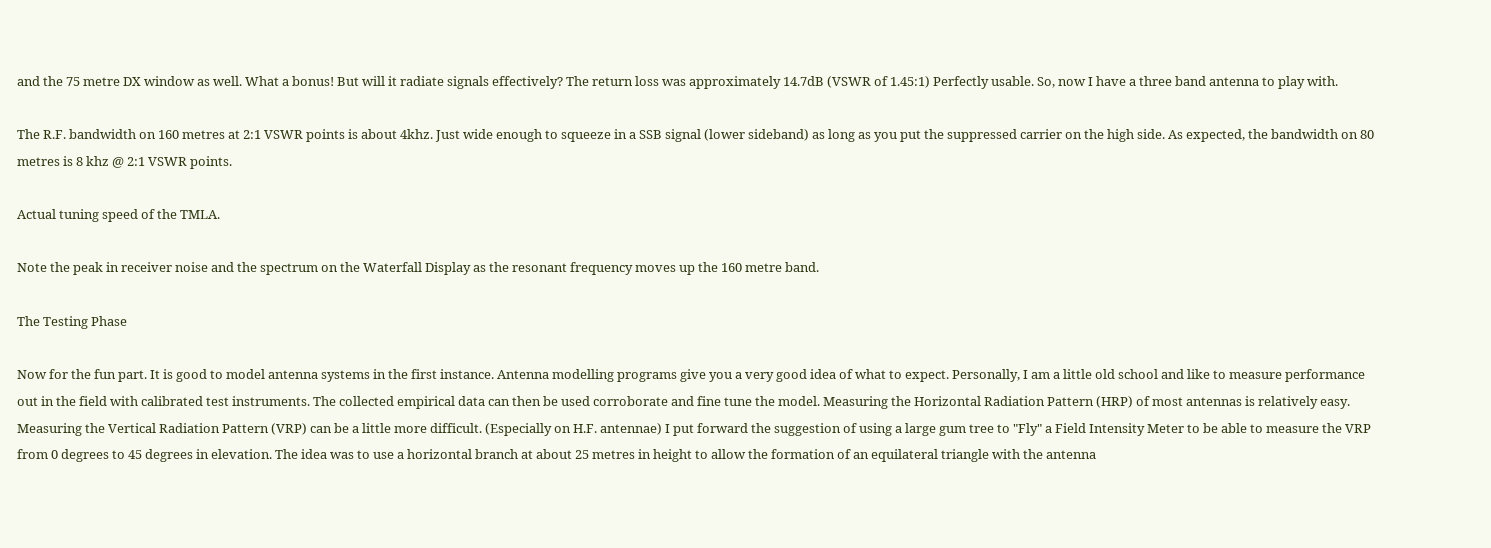and the 75 metre DX window as well. What a bonus! But will it radiate signals effectively? The return loss was approximately 14.7dB (VSWR of 1.45:1) Perfectly usable. So, now I have a three band antenna to play with.

The R.F. bandwidth on 160 metres at 2:1 VSWR points is about 4khz. Just wide enough to squeeze in a SSB signal (lower sideband) as long as you put the suppressed carrier on the high side. As expected, the bandwidth on 80 metres is 8 khz @ 2:1 VSWR points.

Actual tuning speed of the TMLA.

Note the peak in receiver noise and the spectrum on the Waterfall Display as the resonant frequency moves up the 160 metre band.

The Testing Phase

Now for the fun part. It is good to model antenna systems in the first instance. Antenna modelling programs give you a very good idea of what to expect. Personally, I am a little old school and like to measure performance out in the field with calibrated test instruments. The collected empirical data can then be used corroborate and fine tune the model. Measuring the Horizontal Radiation Pattern (HRP) of most antennas is relatively easy. Measuring the Vertical Radiation Pattern (VRP) can be a little more difficult. (Especially on H.F. antennae) I put forward the suggestion of using a large gum tree to "Fly" a Field Intensity Meter to be able to measure the VRP from 0 degrees to 45 degrees in elevation. The idea was to use a horizontal branch at about 25 metres in height to allow the formation of an equilateral triangle with the antenna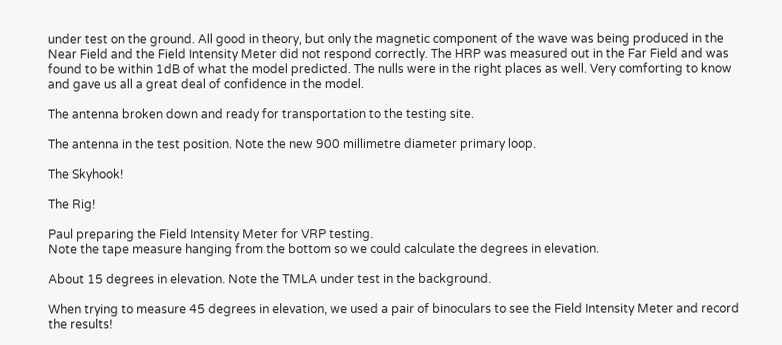under test on the ground. All good in theory, but only the magnetic component of the wave was being produced in the Near Field and the Field Intensity Meter did not respond correctly. The HRP was measured out in the Far Field and was found to be within 1dB of what the model predicted. The nulls were in the right places as well. Very comforting to know and gave us all a great deal of confidence in the model.

The antenna broken down and ready for transportation to the testing site.

The antenna in the test position. Note the new 900 millimetre diameter primary loop.

The Skyhook!

The Rig!

Paul preparing the Field Intensity Meter for VRP testing.
Note the tape measure hanging from the bottom so we could calculate the degrees in elevation.

About 15 degrees in elevation. Note the TMLA under test in the background.

When trying to measure 45 degrees in elevation, we used a pair of binoculars to see the Field Intensity Meter and record the results!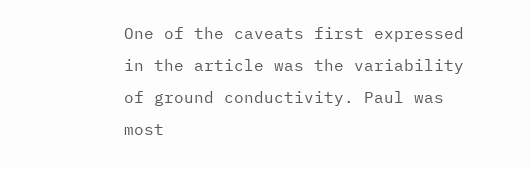One of the caveats first expressed in the article was the variability of ground conductivity. Paul was most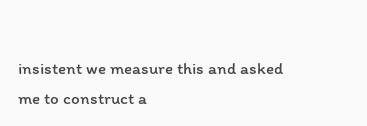insistent we measure this and asked me to construct a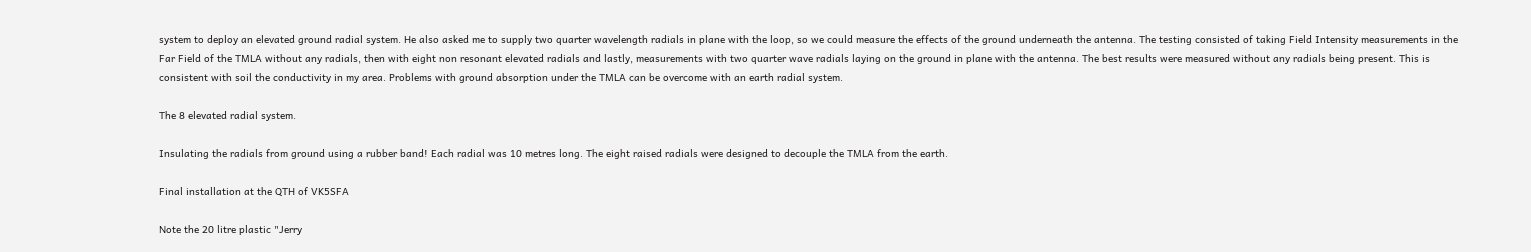system to deploy an elevated ground radial system. He also asked me to supply two quarter wavelength radials in plane with the loop, so we could measure the effects of the ground underneath the antenna. The testing consisted of taking Field Intensity measurements in the Far Field of the TMLA without any radials, then with eight non resonant elevated radials and lastly, measurements with two quarter wave radials laying on the ground in plane with the antenna. The best results were measured without any radials being present. This is consistent with soil the conductivity in my area. Problems with ground absorption under the TMLA can be overcome with an earth radial system.

The 8 elevated radial system.

Insulating the radials from ground using a rubber band! Each radial was 10 metres long. The eight raised radials were designed to decouple the TMLA from the earth.

Final installation at the QTH of VK5SFA

Note the 20 litre plastic "Jerry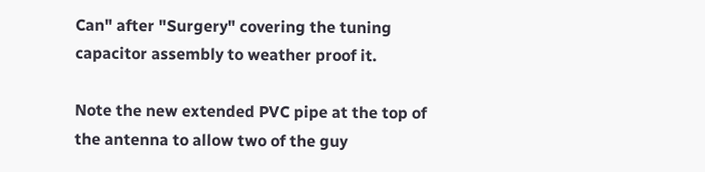Can" after "Surgery" covering the tuning capacitor assembly to weather proof it.

Note the new extended PVC pipe at the top of the antenna to allow two of the guy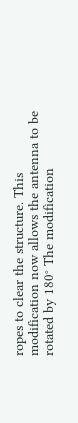ropes to clear the structure. This modification now allows the antenna to be rotated by 180° The modification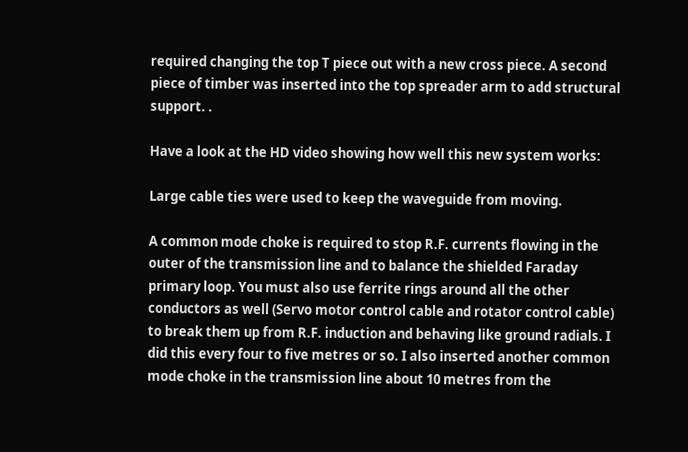required changing the top T piece out with a new cross piece. A second piece of timber was inserted into the top spreader arm to add structural support. .

Have a look at the HD video showing how well this new system works:

Large cable ties were used to keep the waveguide from moving.

A common mode choke is required to stop R.F. currents flowing in the outer of the transmission line and to balance the shielded Faraday primary loop. You must also use ferrite rings around all the other conductors as well (Servo motor control cable and rotator control cable) to break them up from R.F. induction and behaving like ground radials. I did this every four to five metres or so. I also inserted another common mode choke in the transmission line about 10 metres from the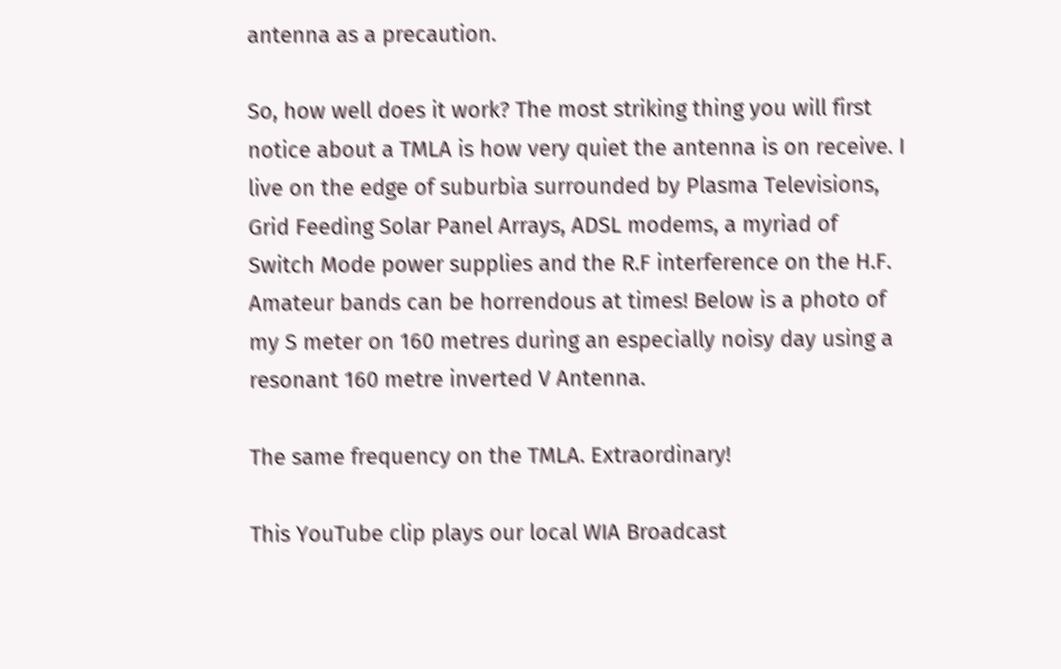antenna as a precaution.

So, how well does it work? The most striking thing you will first notice about a TMLA is how very quiet the antenna is on receive. I live on the edge of suburbia surrounded by Plasma Televisions, Grid Feeding Solar Panel Arrays, ADSL modems, a myriad of Switch Mode power supplies and the R.F interference on the H.F. Amateur bands can be horrendous at times! Below is a photo of my S meter on 160 metres during an especially noisy day using a resonant 160 metre inverted V Antenna.

The same frequency on the TMLA. Extraordinary!

This YouTube clip plays our local WIA Broadcast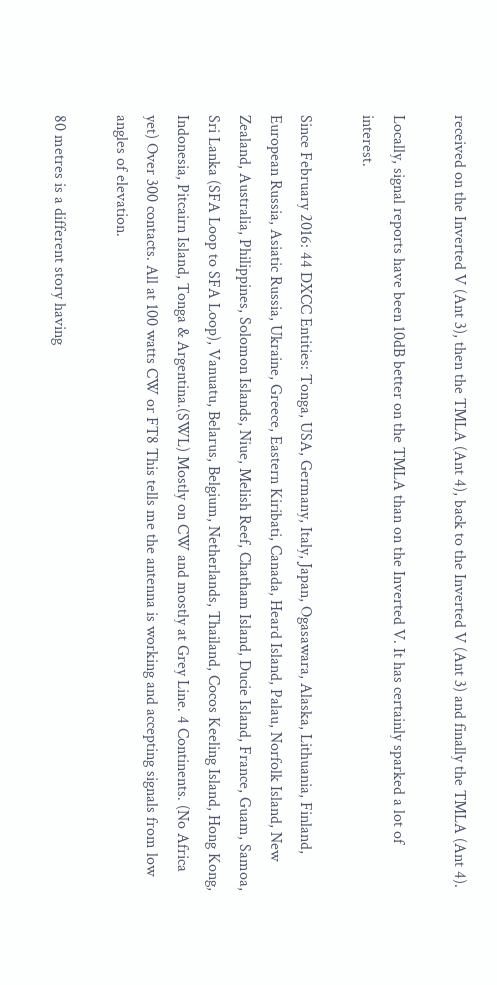received on the Inverted V (Ant 3), then the TMLA (Ant 4), back to the Inverted V (Ant 3) and finally the TMLA (Ant 4).

Locally, signal reports have been 10dB better on the TMLA than on the Inverted V. It has certainly sparked a lot of interest.

Since February 2016: 44 DXCC Entities: Tonga, USA, Germany, Italy, Japan, Ogasawara, Alaska, Lithuania, Finland, European Russia, Asiatic Russia, Ukraine, Greece, Eastern Kiribati, Canada, Heard Island, Palau, Norfolk Island, New Zealand, Australia, Philippines, Solomon Islands, Niue, Melish Reef, Chatham Island, Ducie Island, France, Guam, Samoa, Sri Lanka (SFA Loop to SFA Loop), Vanuatu, Belarus, Belgium, Netherlands, Thailand, Cocos Keeling Island, Hong Kong, Indonesia, Pitcairn Island, Tonga & Argentina.(SWL) Mostly on CW and mostly at Grey Line. 4 Continents. (No Africa yet) Over 300 contacts. All at 100 watts CW or FT8 This tells me the antenna is working and accepting signals from low angles of elevation.

80 metres is a different story having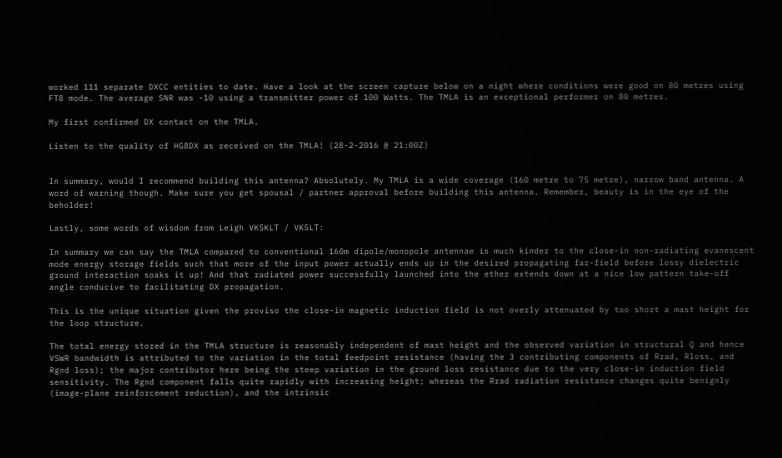worked 111 separate DXCC entities to date. Have a look at the screen capture below on a night where conditions were good on 80 metres using FT8 mode. The average SNR was -10 using a transmitter power of 100 Watts. The TMLA is an exceptional performer on 80 metres.

My first confirmed DX contact on the TMLA.

Listen to the quality of HG8DX as received on the TMLA! (28-2-2016 @ 21:00Z)


In summary, would I recommend building this antenna? Absolutely. My TMLA is a wide coverage (160 metre to 75 metre), narrow band antenna. A word of warning though. Make sure you get spousal / partner approval before building this antenna. Remember, beauty is in the eye of the beholder!

Lastly, some words of wisdom from Leigh VK5KLT / VK5LT:

In summary we can say the TMLA compared to conventional 160m dipole/monopole antennae is much kinder to the close-in non-radiating evanescent mode energy storage fields such that more of the input power actually ends up in the desired propagating far-field before lossy dielectric ground interaction soaks it up! And that radiated power successfully launched into the ether extends down at a nice low pattern take-off angle conducive to facilitating DX propagation.

This is the unique situation given the proviso the close-in magnetic induction field is not overly attenuated by too short a mast height for the loop structure.

The total energy stored in the TMLA structure is reasonably independent of mast height and the observed variation in structural Q and hence VSWR bandwidth is attributed to the variation in the total feedpoint resistance (having the 3 contributing components of Rrad, Rloss, and Rgnd loss); the major contributor here being the steep variation in the ground loss resistance due to the very close-in induction field sensitivity. The Rgnd component falls quite rapidly with increasing height; whereas the Rrad radiation resistance changes quite benignly (image-plane reinforcement reduction), and the intrinsic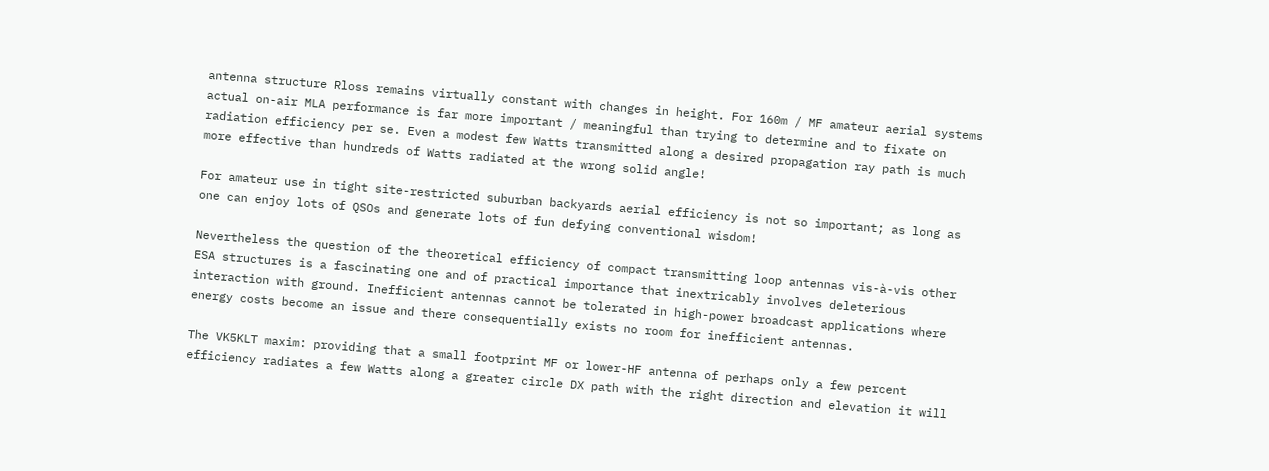antenna structure Rloss remains virtually constant with changes in height. For 160m / MF amateur aerial systems actual on-air MLA performance is far more important / meaningful than trying to determine and to fixate on radiation efficiency per se. Even a modest few Watts transmitted along a desired propagation ray path is much more effective than hundreds of Watts radiated at the wrong solid angle!

For amateur use in tight site-restricted suburban backyards aerial efficiency is not so important; as long as one can enjoy lots of QSOs and generate lots of fun defying conventional wisdom!

Nevertheless the question of the theoretical efficiency of compact transmitting loop antennas vis-à-vis other ESA structures is a fascinating one and of practical importance that inextricably involves deleterious interaction with ground. Inefficient antennas cannot be tolerated in high-power broadcast applications where energy costs become an issue and there consequentially exists no room for inefficient antennas.

The VK5KLT maxim: providing that a small footprint MF or lower-HF antenna of perhaps only a few percent efficiency radiates a few Watts along a greater circle DX path with the right direction and elevation it will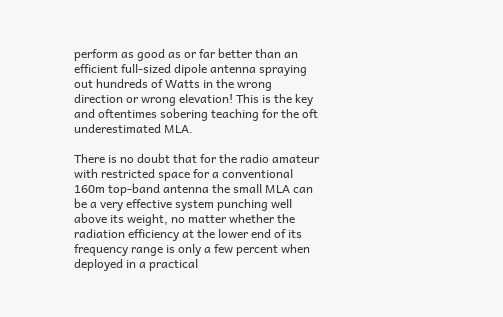perform as good as or far better than an efficient full-sized dipole antenna spraying out hundreds of Watts in the wrong direction or wrong elevation! This is the key and oftentimes sobering teaching for the oft underestimated MLA.

There is no doubt that for the radio amateur with restricted space for a conventional 160m top-band antenna the small MLA can be a very effective system punching well above its weight, no matter whether the radiation efficiency at the lower end of its frequency range is only a few percent when deployed in a practical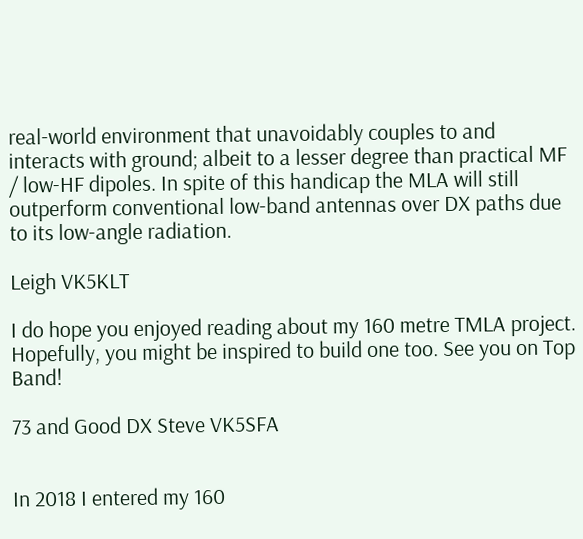real-world environment that unavoidably couples to and interacts with ground; albeit to a lesser degree than practical MF / low-HF dipoles. In spite of this handicap the MLA will still outperform conventional low-band antennas over DX paths due to its low-angle radiation.

Leigh VK5KLT

I do hope you enjoyed reading about my 160 metre TMLA project. Hopefully, you might be inspired to build one too. See you on Top Band!

73 and Good DX Steve VK5SFA


In 2018 I entered my 160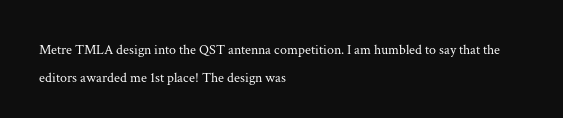Metre TMLA design into the QST antenna competition. I am humbled to say that the editors awarded me 1st place! The design was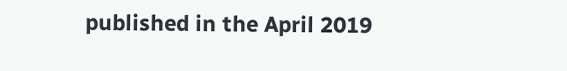published in the April 2019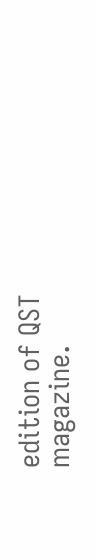edition of QST magazine.